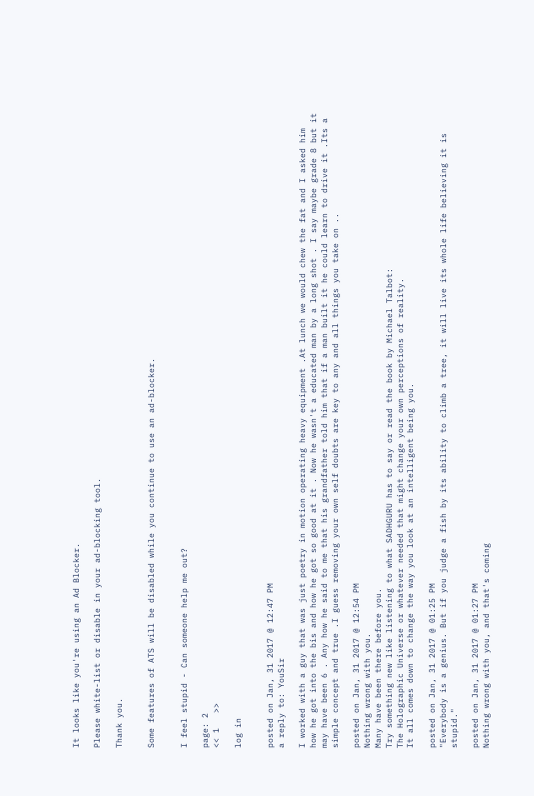It looks like you're using an Ad Blocker.

Please white-list or disable in your ad-blocking tool.

Thank you.


Some features of ATS will be disabled while you continue to use an ad-blocker.


I feel stupid - Can someone help me out?

page: 2
<< 1   >>

log in


posted on Jan, 31 2017 @ 12:47 PM
a reply to: YouSir

I worked with a guy that was just poetry in motion operating heavy equipment .At lunch we would chew the fat and I asked him how he got into the bis and how he got so good at it . Now he wasn't a educated man by a long shot . I say maybe grade 8 but it may have been 6 . Any how he said to me that his grandfather told him that if a man built it he could learn to drive it .Its a simple concept and true .I guess removing your own self doubts are key to any and all things you take on ..

posted on Jan, 31 2017 @ 12:54 PM
Nothing wrong with you.
Many have been there before you.
Try something new like listening to what SADHGURU has to say or read the book by Michael Talbot:
The Holographic Universe or whatever needed that might change your own perceptions of reality.
It all comes down to change the way you look at an intelligent being you.

posted on Jan, 31 2017 @ 01:25 PM
"Everybody is a genius. But if you judge a fish by its ability to climb a tree, it will live its whole life believing it is stupid."

posted on Jan, 31 2017 @ 01:27 PM
Nothing wrong with you, and that's coming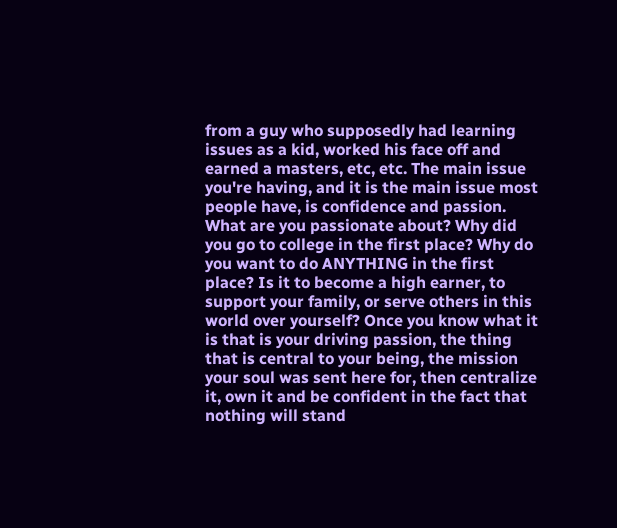from a guy who supposedly had learning issues as a kid, worked his face off and earned a masters, etc, etc. The main issue you're having, and it is the main issue most people have, is confidence and passion. What are you passionate about? Why did you go to college in the first place? Why do you want to do ANYTHING in the first place? Is it to become a high earner, to support your family, or serve others in this world over yourself? Once you know what it is that is your driving passion, the thing that is central to your being, the mission your soul was sent here for, then centralize it, own it and be confident in the fact that nothing will stand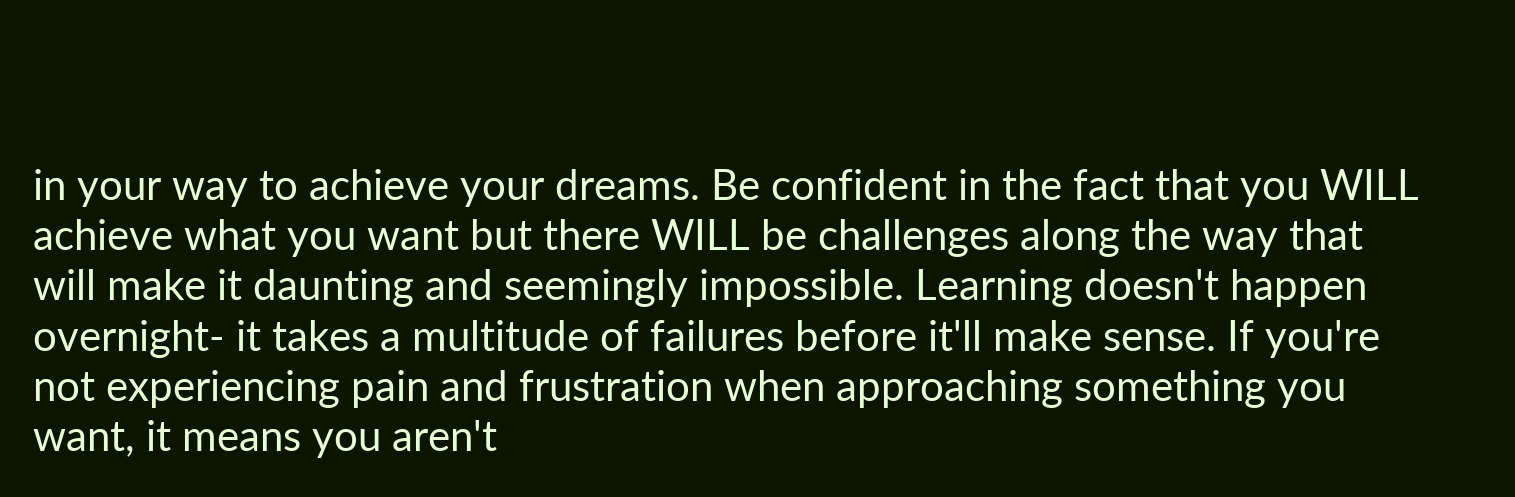in your way to achieve your dreams. Be confident in the fact that you WILL achieve what you want but there WILL be challenges along the way that will make it daunting and seemingly impossible. Learning doesn't happen overnight- it takes a multitude of failures before it'll make sense. If you're not experiencing pain and frustration when approaching something you want, it means you aren't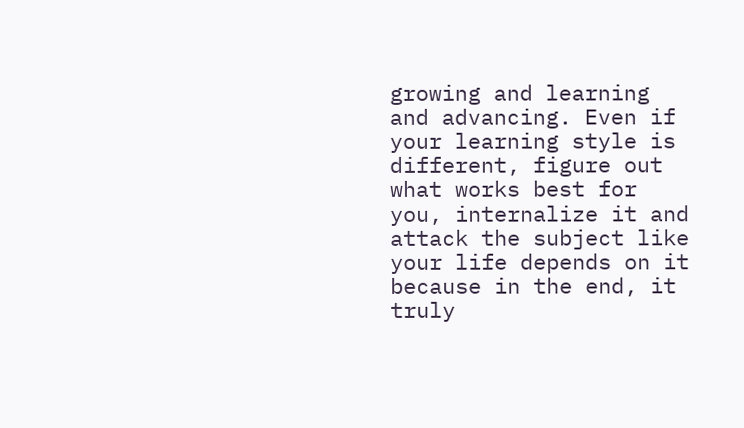growing and learning and advancing. Even if your learning style is different, figure out what works best for you, internalize it and attack the subject like your life depends on it because in the end, it truly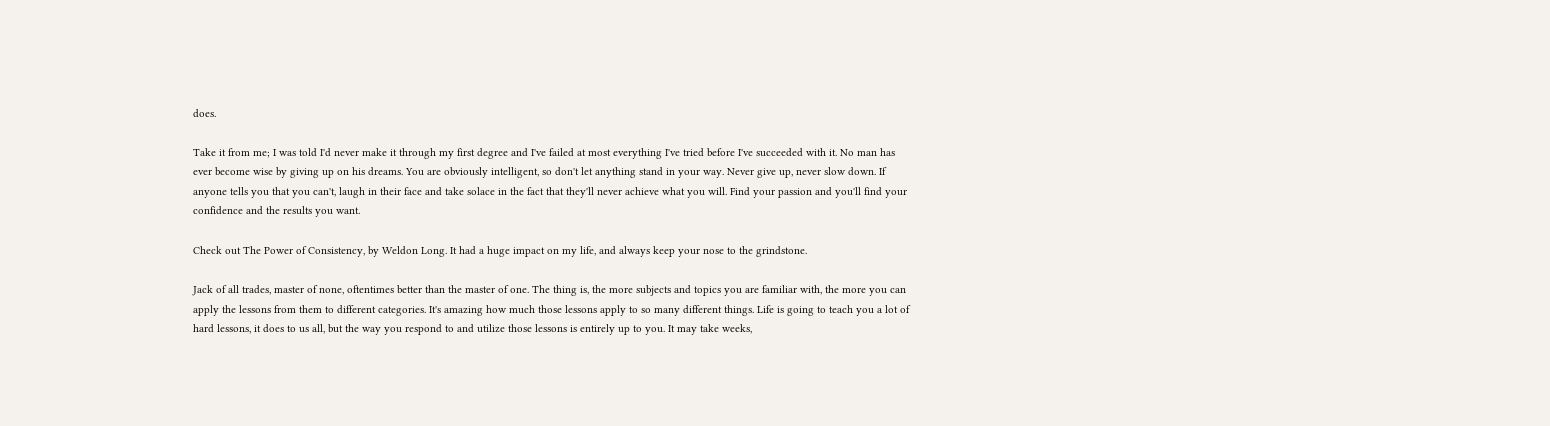does.

Take it from me; I was told I'd never make it through my first degree and I've failed at most everything I've tried before I've succeeded with it. No man has ever become wise by giving up on his dreams. You are obviously intelligent, so don't let anything stand in your way. Never give up, never slow down. If anyone tells you that you can't, laugh in their face and take solace in the fact that they'll never achieve what you will. Find your passion and you'll find your confidence and the results you want.

Check out The Power of Consistency, by Weldon Long. It had a huge impact on my life, and always keep your nose to the grindstone.

Jack of all trades, master of none, oftentimes better than the master of one. The thing is, the more subjects and topics you are familiar with, the more you can apply the lessons from them to different categories. It's amazing how much those lessons apply to so many different things. Life is going to teach you a lot of hard lessons, it does to us all, but the way you respond to and utilize those lessons is entirely up to you. It may take weeks,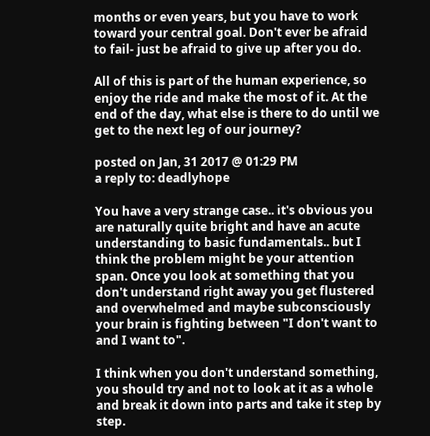months or even years, but you have to work toward your central goal. Don't ever be afraid to fail- just be afraid to give up after you do.

All of this is part of the human experience, so enjoy the ride and make the most of it. At the end of the day, what else is there to do until we get to the next leg of our journey?

posted on Jan, 31 2017 @ 01:29 PM
a reply to: deadlyhope

You have a very strange case.. it's obvious you are naturally quite bright and have an acute understanding to basic fundamentals.. but I think the problem might be your attention span. Once you look at something that you don't understand right away you get flustered and overwhelmed and maybe subconsciously your brain is fighting between "I don't want to and I want to".

I think when you don't understand something, you should try and not to look at it as a whole and break it down into parts and take it step by step.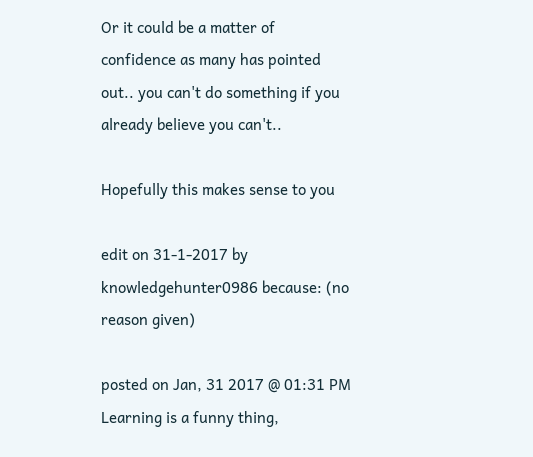Or it could be a matter of confidence as many has pointed out.. you can't do something if you already believe you can't..

Hopefully this makes sense to you

edit on 31-1-2017 by knowledgehunter0986 because: (no reason given)

posted on Jan, 31 2017 @ 01:31 PM
Learning is a funny thing,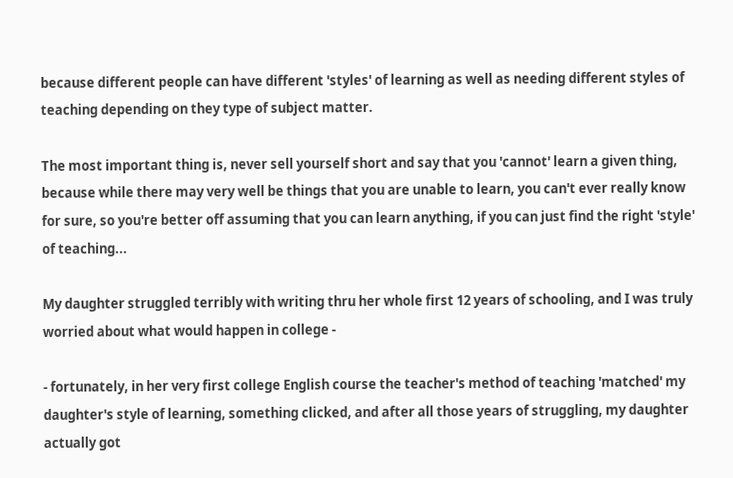because different people can have different 'styles' of learning as well as needing different styles of teaching depending on they type of subject matter.

The most important thing is, never sell yourself short and say that you 'cannot' learn a given thing, because while there may very well be things that you are unable to learn, you can't ever really know for sure, so you're better off assuming that you can learn anything, if you can just find the right 'style' of teaching...

My daughter struggled terribly with writing thru her whole first 12 years of schooling, and I was truly worried about what would happen in college -

- fortunately, in her very first college English course the teacher's method of teaching 'matched' my daughter's style of learning, something clicked, and after all those years of struggling, my daughter actually got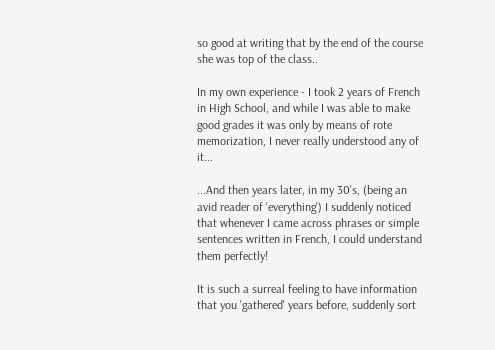so good at writing that by the end of the course she was top of the class..

In my own experience - I took 2 years of French in High School, and while I was able to make good grades it was only by means of rote memorization, I never really understood any of it...

...And then years later, in my 30's, (being an avid reader of 'everything') I suddenly noticed that whenever I came across phrases or simple sentences written in French, I could understand them perfectly!

It is such a surreal feeling to have information that you 'gathered' years before, suddenly sort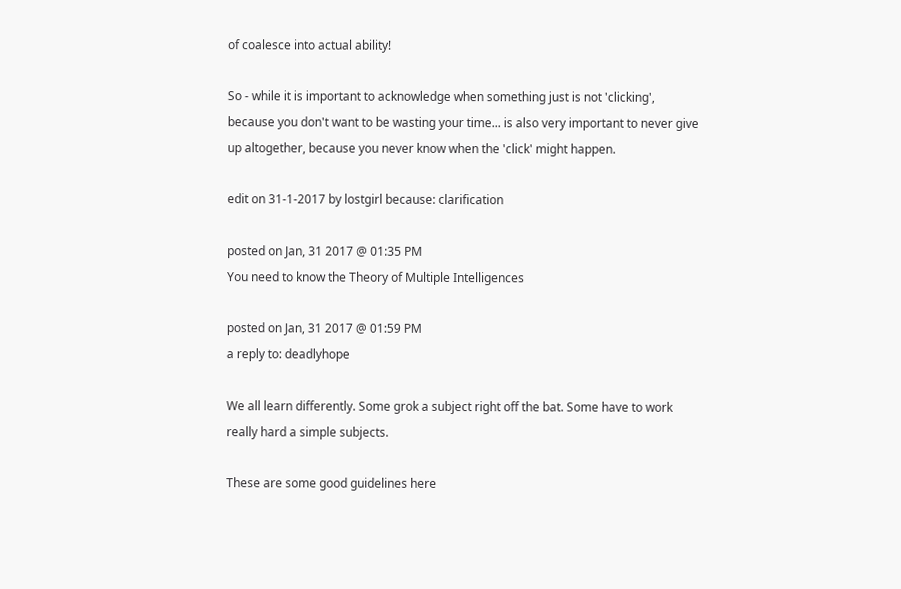of coalesce into actual ability!

So - while it is important to acknowledge when something just is not 'clicking', because you don't want to be wasting your time... is also very important to never give up altogether, because you never know when the 'click' might happen.

edit on 31-1-2017 by lostgirl because: clarification

posted on Jan, 31 2017 @ 01:35 PM
You need to know the Theory of Multiple Intelligences

posted on Jan, 31 2017 @ 01:59 PM
a reply to: deadlyhope

We all learn differently. Some grok a subject right off the bat. Some have to work really hard a simple subjects.

These are some good guidelines here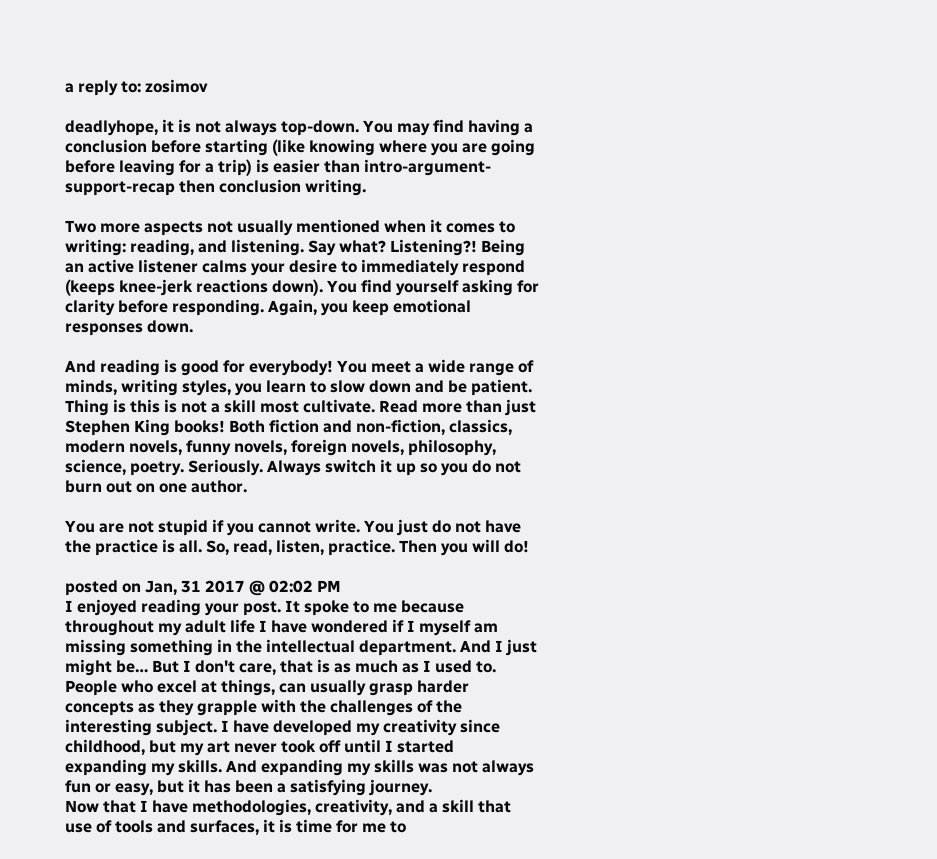a reply to: zosimov

deadlyhope, it is not always top-down. You may find having a conclusion before starting (like knowing where you are going before leaving for a trip) is easier than intro-argument-support-recap then conclusion writing.

Two more aspects not usually mentioned when it comes to writing: reading, and listening. Say what? Listening?! Being an active listener calms your desire to immediately respond (keeps knee-jerk reactions down). You find yourself asking for clarity before responding. Again, you keep emotional responses down.

And reading is good for everybody! You meet a wide range of minds, writing styles, you learn to slow down and be patient. Thing is this is not a skill most cultivate. Read more than just Stephen King books! Both fiction and non-fiction, classics, modern novels, funny novels, foreign novels, philosophy, science, poetry. Seriously. Always switch it up so you do not burn out on one author.

You are not stupid if you cannot write. You just do not have the practice is all. So, read, listen, practice. Then you will do!

posted on Jan, 31 2017 @ 02:02 PM
I enjoyed reading your post. It spoke to me because throughout my adult life I have wondered if I myself am missing something in the intellectual department. And I just might be… But I don't care, that is as much as I used to.
People who excel at things, can usually grasp harder concepts as they grapple with the challenges of the interesting subject. I have developed my creativity since childhood, but my art never took off until I started expanding my skills. And expanding my skills was not always fun or easy, but it has been a satisfying journey.
Now that I have methodologies, creativity, and a skill that use of tools and surfaces, it is time for me to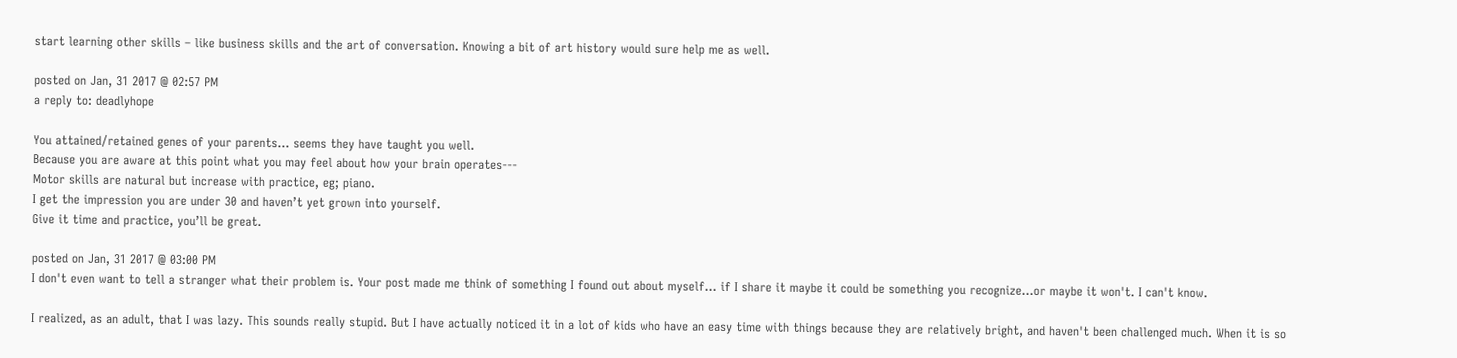start learning other skills – like business skills and the art of conversation. Knowing a bit of art history would sure help me as well.

posted on Jan, 31 2017 @ 02:57 PM
a reply to: deadlyhope

You attained/retained genes of your parents… seems they have taught you well.
Because you are aware at this point what you may feel about how your brain operates---
Motor skills are natural but increase with practice, eg; piano.
I get the impression you are under 30 and haven’t yet grown into yourself.
Give it time and practice, you’ll be great.

posted on Jan, 31 2017 @ 03:00 PM
I don't even want to tell a stranger what their problem is. Your post made me think of something I found out about myself... if I share it maybe it could be something you recognize...or maybe it won't. I can't know.

I realized, as an adult, that I was lazy. This sounds really stupid. But I have actually noticed it in a lot of kids who have an easy time with things because they are relatively bright, and haven't been challenged much. When it is so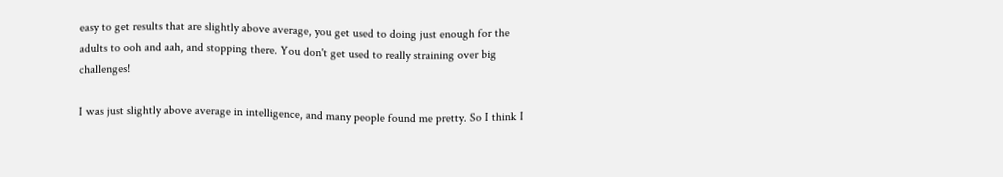easy to get results that are slightly above average, you get used to doing just enough for the adults to ooh and aah, and stopping there. You don't get used to really straining over big challenges!

I was just slightly above average in intelligence, and many people found me pretty. So I think I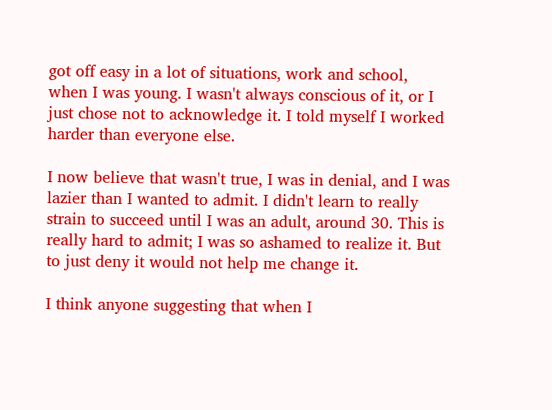got off easy in a lot of situations, work and school, when I was young. I wasn't always conscious of it, or I just chose not to acknowledge it. I told myself I worked harder than everyone else.

I now believe that wasn't true, I was in denial, and I was lazier than I wanted to admit. I didn't learn to really strain to succeed until I was an adult, around 30. This is really hard to admit; I was so ashamed to realize it. But to just deny it would not help me change it.

I think anyone suggesting that when I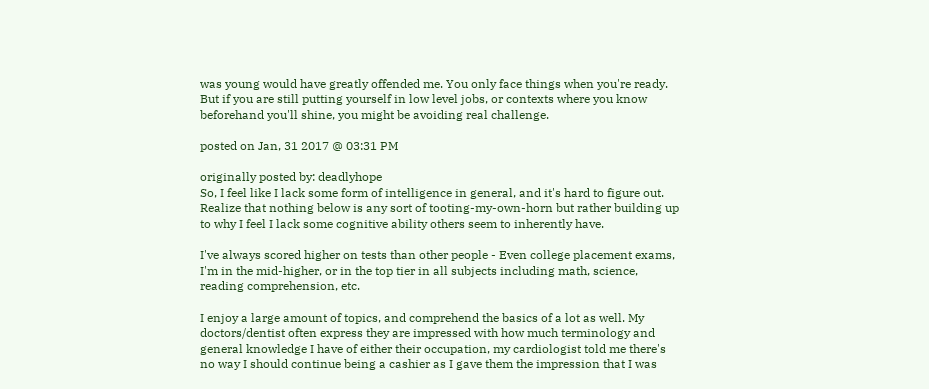was young would have greatly offended me. You only face things when you're ready. But if you are still putting yourself in low level jobs, or contexts where you know beforehand you'll shine, you might be avoiding real challenge.

posted on Jan, 31 2017 @ 03:31 PM

originally posted by: deadlyhope
So, I feel like I lack some form of intelligence in general, and it's hard to figure out. Realize that nothing below is any sort of tooting-my-own-horn but rather building up to why I feel I lack some cognitive ability others seem to inherently have.

I've always scored higher on tests than other people - Even college placement exams, I'm in the mid-higher, or in the top tier in all subjects including math, science, reading comprehension, etc.

I enjoy a large amount of topics, and comprehend the basics of a lot as well. My doctors/dentist often express they are impressed with how much terminology and general knowledge I have of either their occupation, my cardiologist told me there's no way I should continue being a cashier as I gave them the impression that I was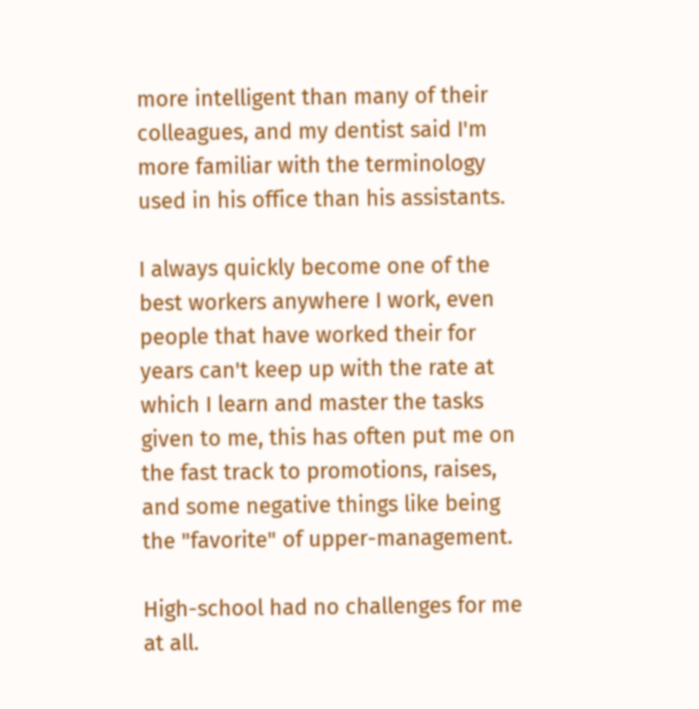more intelligent than many of their colleagues, and my dentist said I'm more familiar with the terminology used in his office than his assistants.

I always quickly become one of the best workers anywhere I work, even people that have worked their for years can't keep up with the rate at which I learn and master the tasks given to me, this has often put me on the fast track to promotions, raises, and some negative things like being the "favorite" of upper-management.

High-school had no challenges for me at all.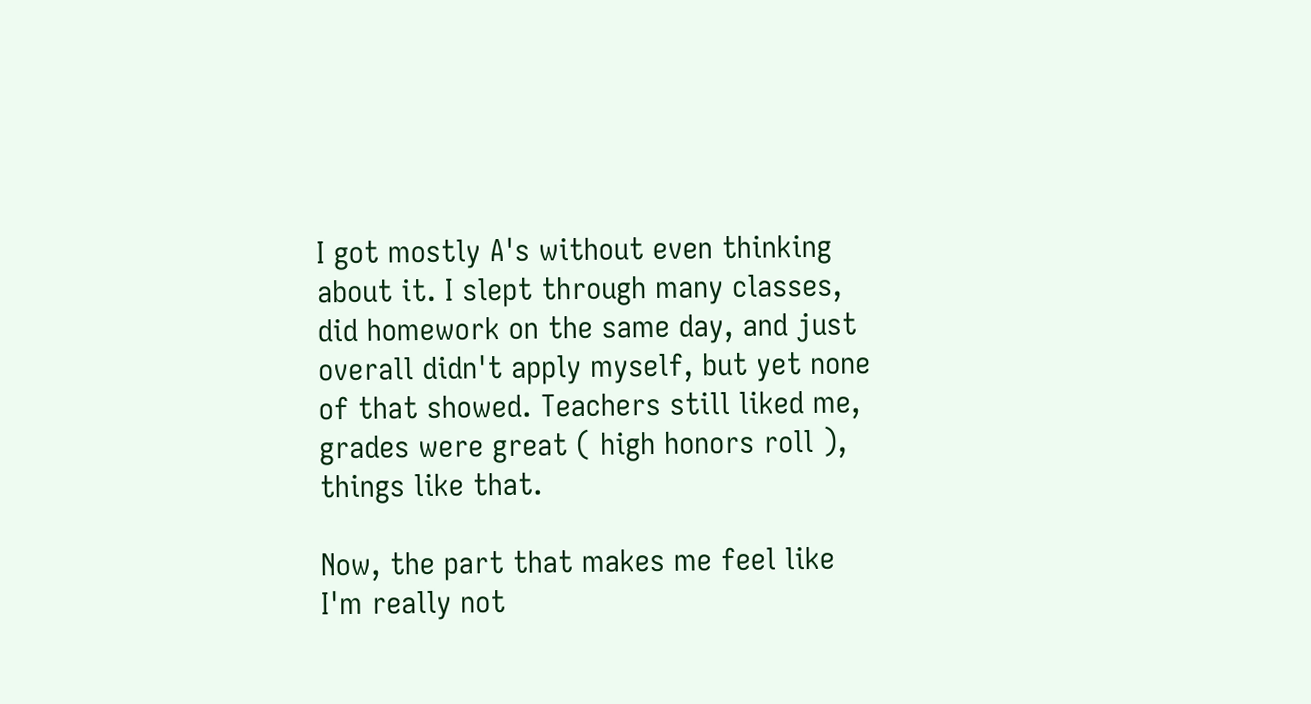I got mostly A's without even thinking about it. I slept through many classes, did homework on the same day, and just overall didn't apply myself, but yet none of that showed. Teachers still liked me, grades were great ( high honors roll ), things like that.

Now, the part that makes me feel like I'm really not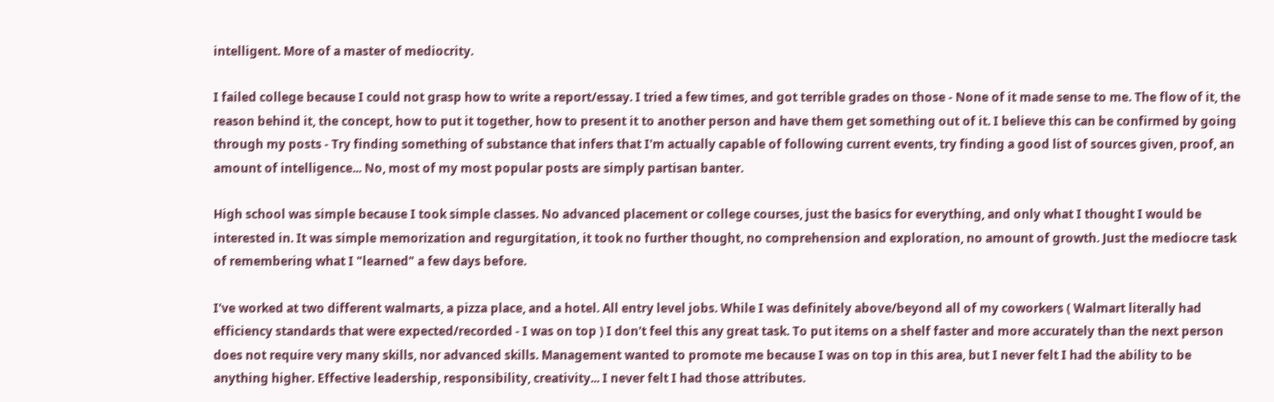intelligent. More of a master of mediocrity.

I failed college because I could not grasp how to write a report/essay. I tried a few times, and got terrible grades on those - None of it made sense to me. The flow of it, the reason behind it, the concept, how to put it together, how to present it to another person and have them get something out of it. I believe this can be confirmed by going through my posts - Try finding something of substance that infers that I'm actually capable of following current events, try finding a good list of sources given, proof, an amount of intelligence... No, most of my most popular posts are simply partisan banter.

High school was simple because I took simple classes. No advanced placement or college courses, just the basics for everything, and only what I thought I would be interested in. It was simple memorization and regurgitation, it took no further thought, no comprehension and exploration, no amount of growth. Just the mediocre task of remembering what I "learned" a few days before.

I've worked at two different walmarts, a pizza place, and a hotel. All entry level jobs. While I was definitely above/beyond all of my coworkers ( Walmart literally had efficiency standards that were expected/recorded - I was on top ) I don't feel this any great task. To put items on a shelf faster and more accurately than the next person does not require very many skills, nor advanced skills. Management wanted to promote me because I was on top in this area, but I never felt I had the ability to be anything higher. Effective leadership, responsibility, creativity... I never felt I had those attributes.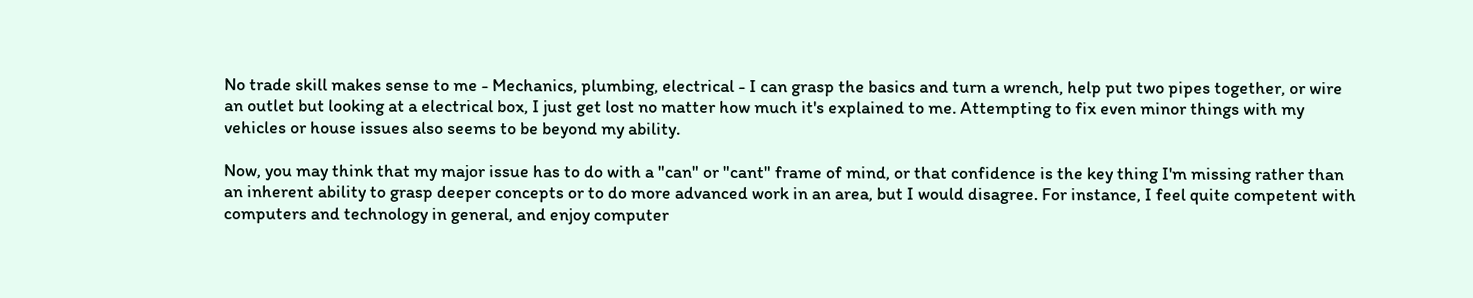No trade skill makes sense to me - Mechanics, plumbing, electrical - I can grasp the basics and turn a wrench, help put two pipes together, or wire an outlet but looking at a electrical box, I just get lost no matter how much it's explained to me. Attempting to fix even minor things with my vehicles or house issues also seems to be beyond my ability.

Now, you may think that my major issue has to do with a "can" or "cant" frame of mind, or that confidence is the key thing I'm missing rather than an inherent ability to grasp deeper concepts or to do more advanced work in an area, but I would disagree. For instance, I feel quite competent with computers and technology in general, and enjoy computer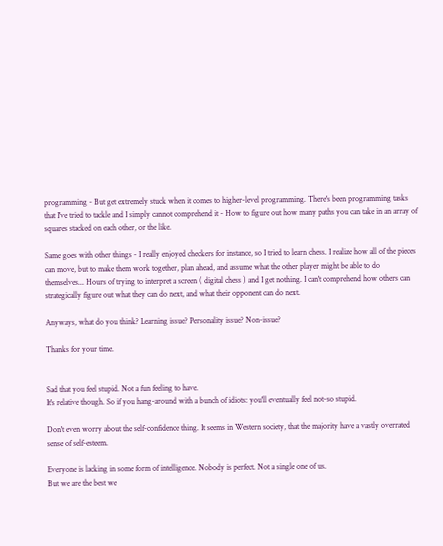programming - But get extremely stuck when it comes to higher-level programming. There's been programming tasks that I've tried to tackle and I simply cannot comprehend it - How to figure out how many paths you can take in an array of squares stacked on each other, or the like.

Same goes with other things - I really enjoyed checkers for instance, so I tried to learn chess. I realize how all of the pieces can move, but to make them work together, plan ahead, and assume what the other player might be able to do themselves... Hours of trying to interpret a screen ( digital chess ) and I get nothing. I can't comprehend how others can strategically figure out what they can do next, and what their opponent can do next.

Anyways, what do you think? Learning issue? Personality issue? Non-issue?

Thanks for your time.


Sad that you feel stupid. Not a fun feeling to have.
It's relative though. So if you hang-around with a bunch of idiots: you'll eventually feel not-so stupid.

Don't even worry about the self-confidence thing. It seems in Western society, that the majority have a vastly overrated sense of self-esteem.

Everyone is lacking in some form of intelligence. Nobody is perfect. Not a single one of us.
But we are the best we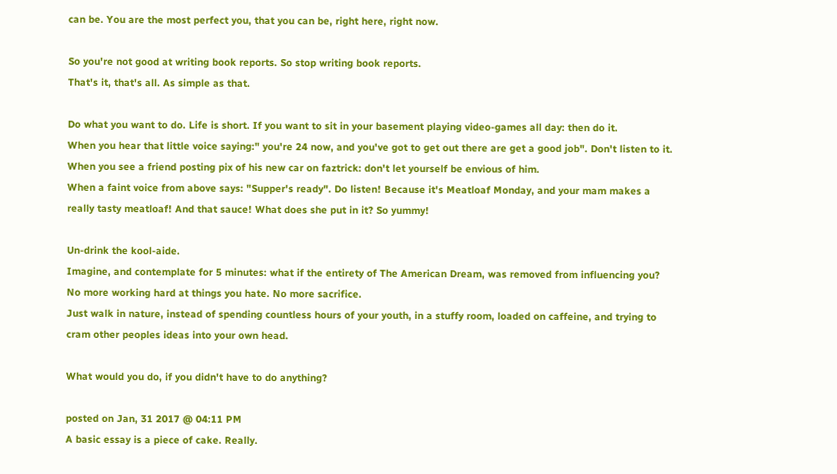can be. You are the most perfect you, that you can be, right here, right now.

So you're not good at writing book reports. So stop writing book reports.
That's it, that's all. As simple as that.

Do what you want to do. Life is short. If you want to sit in your basement playing video-games all day: then do it.
When you hear that little voice saying:" you're 24 now, and you've got to get out there are get a good job". Don't listen to it.
When you see a friend posting pix of his new car on faztrick: don't let yourself be envious of him.
When a faint voice from above says: "Supper's ready". Do listen! Because it's Meatloaf Monday, and your mam makes a really tasty meatloaf! And that sauce! What does she put in it? So yummy!

Un-drink the kool-aide.
Imagine, and contemplate for 5 minutes: what if the entirety of The American Dream, was removed from influencing you? No more working hard at things you hate. No more sacrifice.
Just walk in nature, instead of spending countless hours of your youth, in a stuffy room, loaded on caffeine, and trying to cram other peoples ideas into your own head.

What would you do, if you didn't have to do anything?

posted on Jan, 31 2017 @ 04:11 PM
A basic essay is a piece of cake. Really.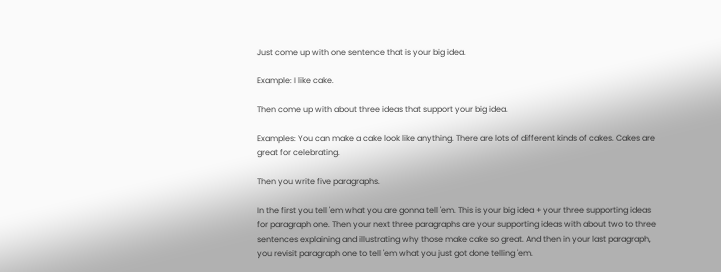Just come up with one sentence that is your big idea.

Example: I like cake.

Then come up with about three ideas that support your big idea.

Examples: You can make a cake look like anything. There are lots of different kinds of cakes. Cakes are great for celebrating.

Then you write five paragraphs.

In the first you tell 'em what you are gonna tell 'em. This is your big idea + your three supporting ideas for paragraph one. Then your next three paragraphs are your supporting ideas with about two to three sentences explaining and illustrating why those make cake so great. And then in your last paragraph, you revisit paragraph one to tell 'em what you just got done telling 'em.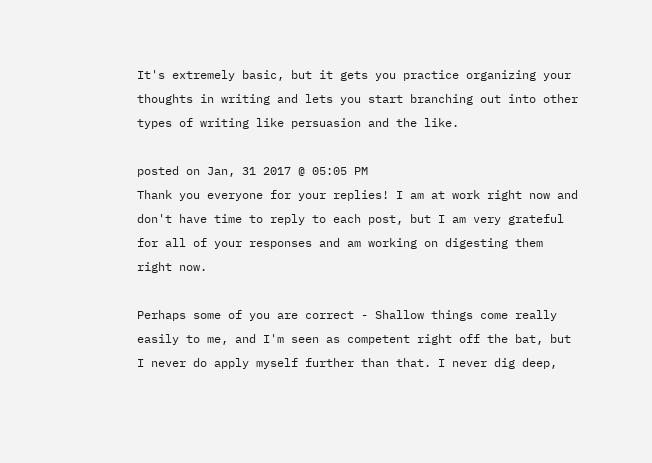It's extremely basic, but it gets you practice organizing your thoughts in writing and lets you start branching out into other types of writing like persuasion and the like.

posted on Jan, 31 2017 @ 05:05 PM
Thank you everyone for your replies! I am at work right now and don't have time to reply to each post, but I am very grateful for all of your responses and am working on digesting them right now.

Perhaps some of you are correct - Shallow things come really easily to me, and I'm seen as competent right off the bat, but I never do apply myself further than that. I never dig deep,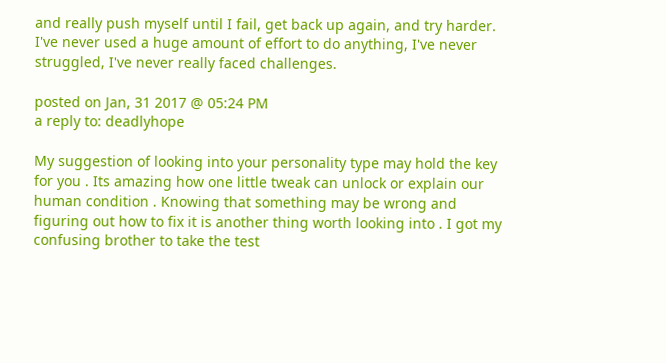and really push myself until I fail, get back up again, and try harder.
I've never used a huge amount of effort to do anything, I've never struggled, I've never really faced challenges.

posted on Jan, 31 2017 @ 05:24 PM
a reply to: deadlyhope

My suggestion of looking into your personality type may hold the key for you . Its amazing how one little tweak can unlock or explain our human condition . Knowing that something may be wrong and figuring out how to fix it is another thing worth looking into . I got my confusing brother to take the test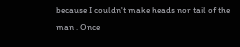because I couldn't make heads nor tail of the man . Once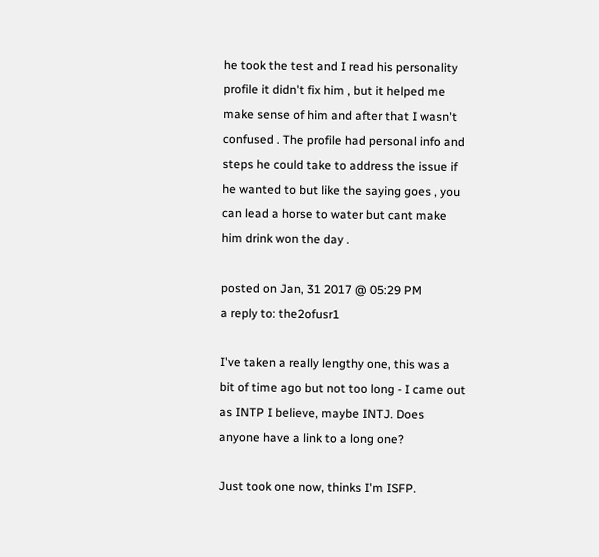he took the test and I read his personality profile it didn't fix him , but it helped me make sense of him and after that I wasn't confused . The profile had personal info and steps he could take to address the issue if he wanted to but like the saying goes , you can lead a horse to water but cant make him drink won the day .

posted on Jan, 31 2017 @ 05:29 PM
a reply to: the2ofusr1

I've taken a really lengthy one, this was a bit of time ago but not too long - I came out as INTP I believe, maybe INTJ. Does anyone have a link to a long one?

Just took one now, thinks I'm ISFP.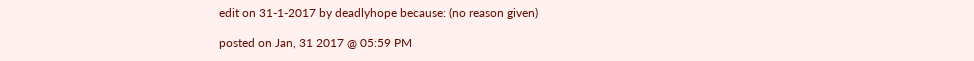edit on 31-1-2017 by deadlyhope because: (no reason given)

posted on Jan, 31 2017 @ 05:59 PM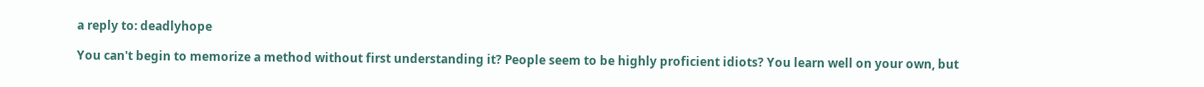a reply to: deadlyhope

You can't begin to memorize a method without first understanding it? People seem to be highly proficient idiots? You learn well on your own, but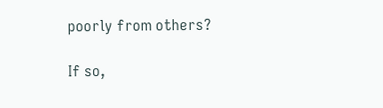poorly from others?

If so,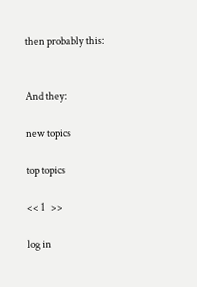then probably this:


And they:

new topics

top topics

<< 1   >>

log in